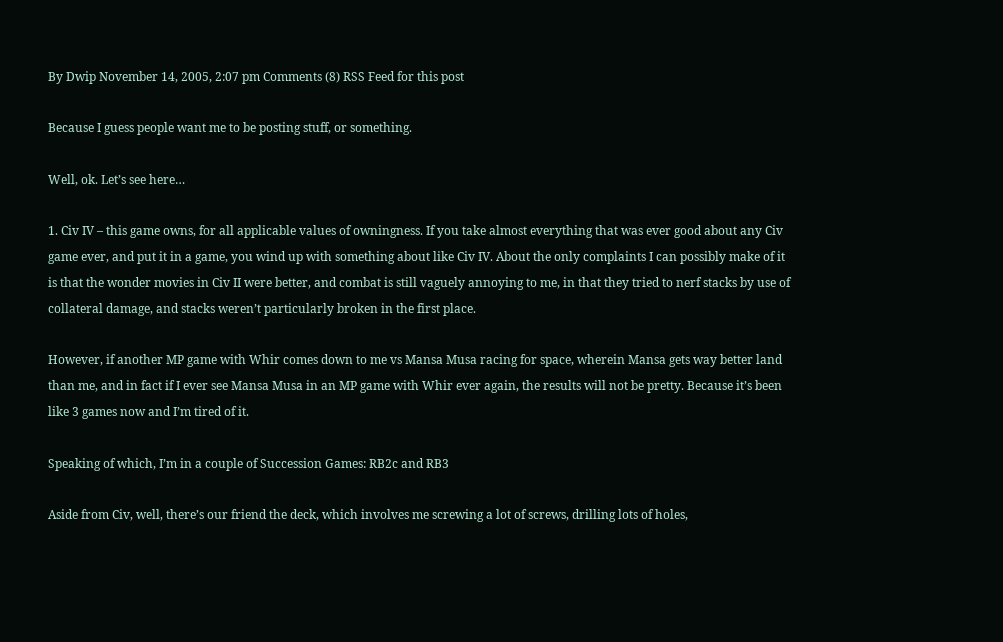By Dwip November 14, 2005, 2:07 pm Comments (8) RSS Feed for this post

Because I guess people want me to be posting stuff, or something.

Well, ok. Let’s see here…

1. Civ IV – this game owns, for all applicable values of owningness. If you take almost everything that was ever good about any Civ game ever, and put it in a game, you wind up with something about like Civ IV. About the only complaints I can possibly make of it is that the wonder movies in Civ II were better, and combat is still vaguely annoying to me, in that they tried to nerf stacks by use of collateral damage, and stacks weren’t particularly broken in the first place.

However, if another MP game with Whir comes down to me vs Mansa Musa racing for space, wherein Mansa gets way better land than me, and in fact if I ever see Mansa Musa in an MP game with Whir ever again, the results will not be pretty. Because it’s been like 3 games now and I’m tired of it.

Speaking of which, I’m in a couple of Succession Games: RB2c and RB3

Aside from Civ, well, there’s our friend the deck, which involves me screwing a lot of screws, drilling lots of holes,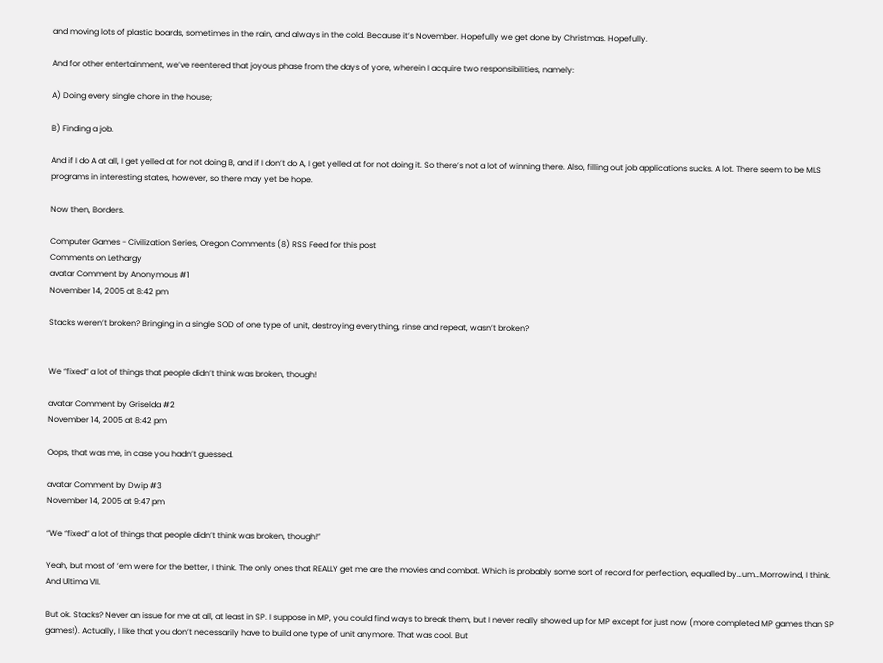and moving lots of plastic boards, sometimes in the rain, and always in the cold. Because it’s November. Hopefully we get done by Christmas. Hopefully.

And for other entertainment, we’ve reentered that joyous phase from the days of yore, wherein I acquire two responsibilities, namely:

A) Doing every single chore in the house;

B) Finding a job.

And if I do A at all, I get yelled at for not doing B, and if I don’t do A, I get yelled at for not doing it. So there’s not a lot of winning there. Also, filling out job applications sucks. A lot. There seem to be MLS programs in interesting states, however, so there may yet be hope.

Now then, Borders.

Computer Games - Civilization Series, Oregon Comments (8) RSS Feed for this post
Comments on Lethargy
avatar Comment by Anonymous #1
November 14, 2005 at 8:42 pm

Stacks weren’t broken? Bringing in a single SOD of one type of unit, destroying everything, rinse and repeat, wasn’t broken?


We “fixed” a lot of things that people didn’t think was broken, though!

avatar Comment by Griselda #2
November 14, 2005 at 8:42 pm

Oops, that was me, in case you hadn’t guessed.

avatar Comment by Dwip #3
November 14, 2005 at 9:47 pm

“We “fixed” a lot of things that people didn’t think was broken, though!”

Yeah, but most of ’em were for the better, I think. The only ones that REALLY get me are the movies and combat. Which is probably some sort of record for perfection, equalled by…um…Morrowind, I think. And Ultima VII.

But ok. Stacks? Never an issue for me at all, at least in SP. I suppose in MP, you could find ways to break them, but I never really showed up for MP except for just now (more completed MP games than SP games!). Actually, I like that you don’t necessarily have to build one type of unit anymore. That was cool. But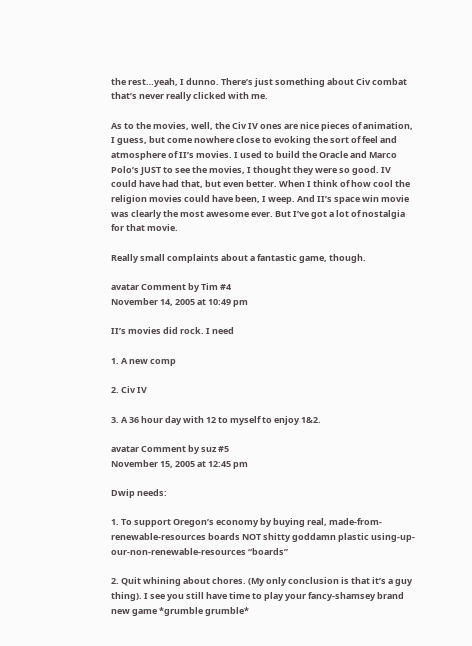the rest…yeah, I dunno. There’s just something about Civ combat that’s never really clicked with me.

As to the movies, well, the Civ IV ones are nice pieces of animation, I guess, but come nowhere close to evoking the sort of feel and atmosphere of II’s movies. I used to build the Oracle and Marco Polo’s JUST to see the movies, I thought they were so good. IV could have had that, but even better. When I think of how cool the religion movies could have been, I weep. And II’s space win movie was clearly the most awesome ever. But I’ve got a lot of nostalgia for that movie.

Really small complaints about a fantastic game, though.

avatar Comment by Tim #4
November 14, 2005 at 10:49 pm

II’s movies did rock. I need

1. A new comp

2. Civ IV

3. A 36 hour day with 12 to myself to enjoy 1&2.

avatar Comment by suz #5
November 15, 2005 at 12:45 pm

Dwip needs:

1. To support Oregon’s economy by buying real, made-from-renewable-resources boards NOT shitty goddamn plastic using-up-our-non-renewable-resources “boards”

2. Quit whining about chores. (My only conclusion is that it’s a guy thing). I see you still have time to play your fancy-shamsey brand new game *grumble grumble*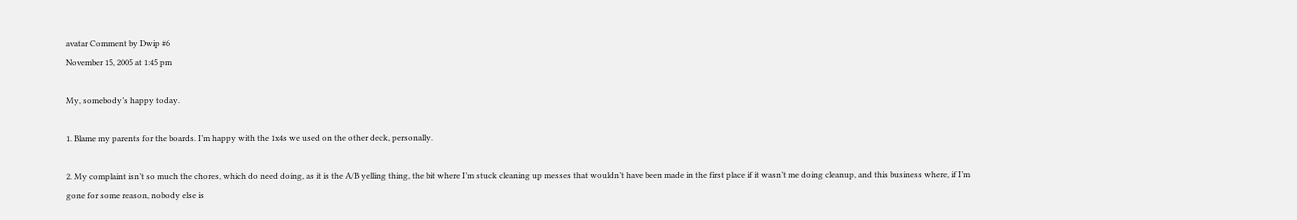avatar Comment by Dwip #6
November 15, 2005 at 1:45 pm

My, somebody’s happy today.

1. Blame my parents for the boards. I’m happy with the 1x4s we used on the other deck, personally.

2. My complaint isn’t so much the chores, which do need doing, as it is the A/B yelling thing, the bit where I’m stuck cleaning up messes that wouldn’t have been made in the first place if it wasn’t me doing cleanup, and this business where, if I’m gone for some reason, nobody else is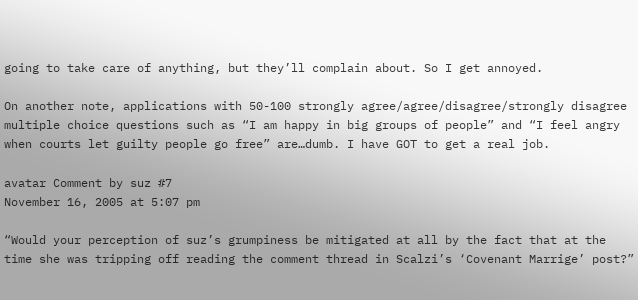going to take care of anything, but they’ll complain about. So I get annoyed.

On another note, applications with 50-100 strongly agree/agree/disagree/strongly disagree multiple choice questions such as “I am happy in big groups of people” and “I feel angry when courts let guilty people go free” are…dumb. I have GOT to get a real job.

avatar Comment by suz #7
November 16, 2005 at 5:07 pm

“Would your perception of suz’s grumpiness be mitigated at all by the fact that at the time she was tripping off reading the comment thread in Scalzi’s ‘Covenant Marrige’ post?”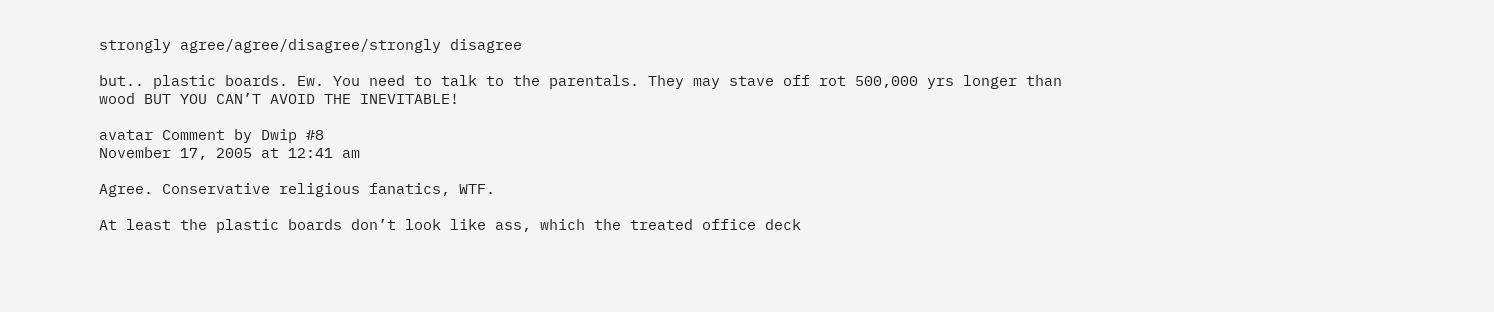strongly agree/agree/disagree/strongly disagree

but.. plastic boards. Ew. You need to talk to the parentals. They may stave off rot 500,000 yrs longer than wood BUT YOU CAN’T AVOID THE INEVITABLE!

avatar Comment by Dwip #8
November 17, 2005 at 12:41 am

Agree. Conservative religious fanatics, WTF.

At least the plastic boards don’t look like ass, which the treated office deck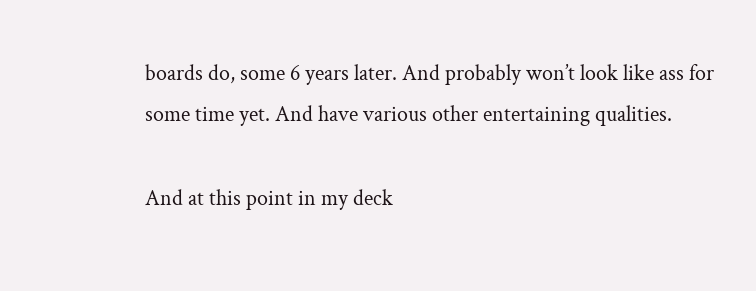boards do, some 6 years later. And probably won’t look like ass for some time yet. And have various other entertaining qualities.

And at this point in my deck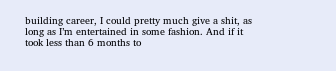building career, I could pretty much give a shit, as long as I’m entertained in some fashion. And if it took less than 6 months to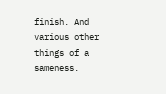finish. And various other things of a sameness.